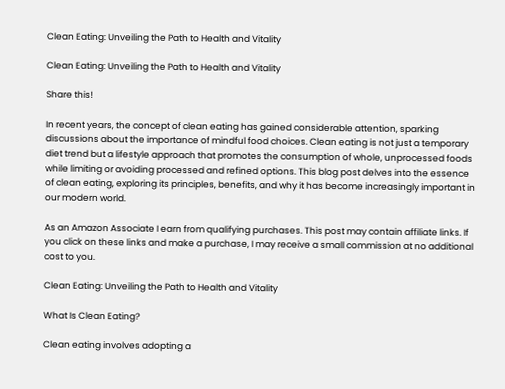Clean Eating: Unveiling the Path to Health and Vitality

Clean Eating: Unveiling the Path to Health and Vitality

Share this!

In recent years, the concept of clean eating has gained considerable attention, sparking discussions about the importance of mindful food choices. Clean eating is not just a temporary diet trend but a lifestyle approach that promotes the consumption of whole, unprocessed foods while limiting or avoiding processed and refined options. This blog post delves into the essence of clean eating, exploring its principles, benefits, and why it has become increasingly important in our modern world.

As an Amazon Associate I earn from qualifying purchases. This post may contain affiliate links. If you click on these links and make a purchase, I may receive a small commission at no additional cost to you.

Clean Eating: Unveiling the Path to Health and Vitality

What Is Clean Eating?

Clean eating involves adopting a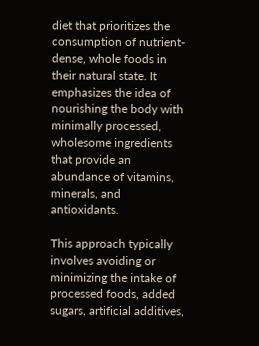diet that prioritizes the consumption of nutrient-dense, whole foods in their natural state. It emphasizes the idea of nourishing the body with minimally processed, wholesome ingredients that provide an abundance of vitamins, minerals, and antioxidants.

This approach typically involves avoiding or minimizing the intake of processed foods, added sugars, artificial additives,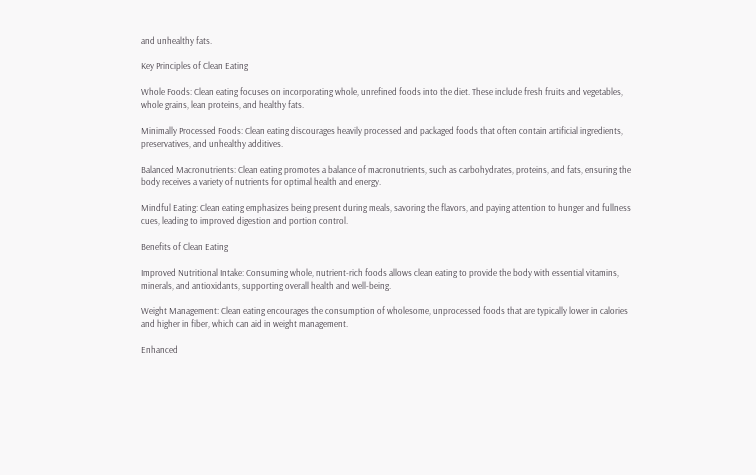and unhealthy fats.

Key Principles of Clean Eating

Whole Foods: Clean eating focuses on incorporating whole, unrefined foods into the diet. These include fresh fruits and vegetables, whole grains, lean proteins, and healthy fats.

Minimally Processed Foods: Clean eating discourages heavily processed and packaged foods that often contain artificial ingredients, preservatives, and unhealthy additives.

Balanced Macronutrients: Clean eating promotes a balance of macronutrients, such as carbohydrates, proteins, and fats, ensuring the body receives a variety of nutrients for optimal health and energy.

Mindful Eating: Clean eating emphasizes being present during meals, savoring the flavors, and paying attention to hunger and fullness cues, leading to improved digestion and portion control.

Benefits of Clean Eating

Improved Nutritional Intake: Consuming whole, nutrient-rich foods allows clean eating to provide the body with essential vitamins, minerals, and antioxidants, supporting overall health and well-being.

Weight Management: Clean eating encourages the consumption of wholesome, unprocessed foods that are typically lower in calories and higher in fiber, which can aid in weight management.

Enhanced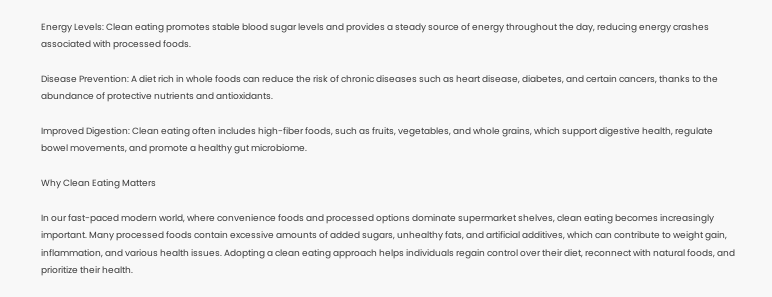Energy Levels: Clean eating promotes stable blood sugar levels and provides a steady source of energy throughout the day, reducing energy crashes associated with processed foods.

Disease Prevention: A diet rich in whole foods can reduce the risk of chronic diseases such as heart disease, diabetes, and certain cancers, thanks to the abundance of protective nutrients and antioxidants.

Improved Digestion: Clean eating often includes high-fiber foods, such as fruits, vegetables, and whole grains, which support digestive health, regulate bowel movements, and promote a healthy gut microbiome.

Why Clean Eating Matters

In our fast-paced modern world, where convenience foods and processed options dominate supermarket shelves, clean eating becomes increasingly important. Many processed foods contain excessive amounts of added sugars, unhealthy fats, and artificial additives, which can contribute to weight gain, inflammation, and various health issues. Adopting a clean eating approach helps individuals regain control over their diet, reconnect with natural foods, and prioritize their health.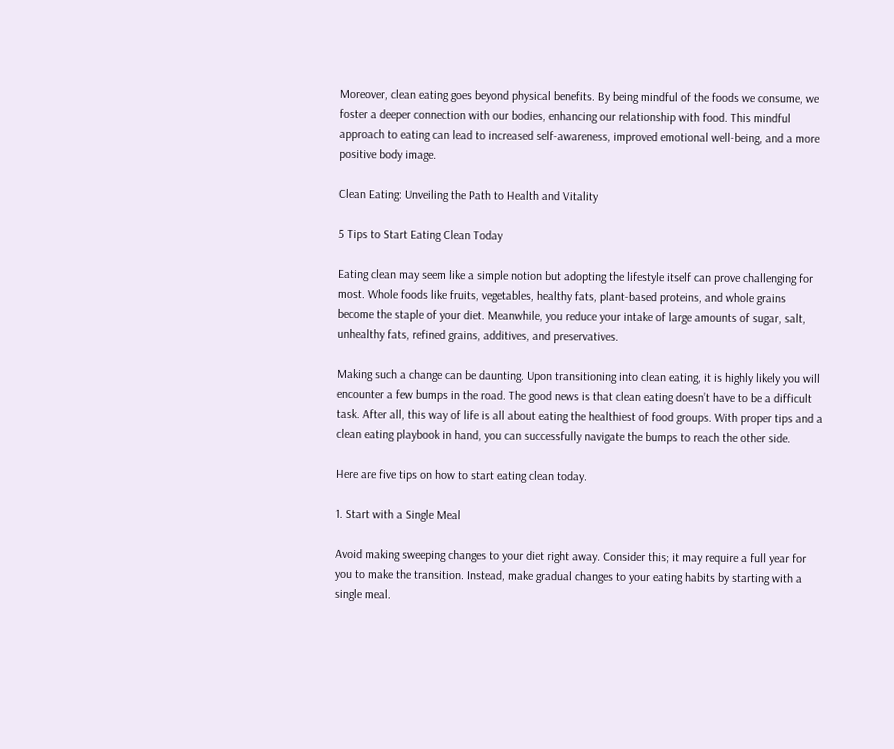Moreover, clean eating goes beyond physical benefits. By being mindful of the foods we consume, we foster a deeper connection with our bodies, enhancing our relationship with food. This mindful approach to eating can lead to increased self-awareness, improved emotional well-being, and a more positive body image.

Clean Eating: Unveiling the Path to Health and Vitality

5 Tips to Start Eating Clean Today

Eating clean may seem like a simple notion but adopting the lifestyle itself can prove challenging for most. Whole foods like fruits, vegetables, healthy fats, plant-based proteins, and whole grains become the staple of your diet. Meanwhile, you reduce your intake of large amounts of sugar, salt, unhealthy fats, refined grains, additives, and preservatives.

Making such a change can be daunting. Upon transitioning into clean eating, it is highly likely you will encounter a few bumps in the road. The good news is that clean eating doesn’t have to be a difficult task. After all, this way of life is all about eating the healthiest of food groups. With proper tips and a clean eating playbook in hand, you can successfully navigate the bumps to reach the other side.

Here are five tips on how to start eating clean today.

1. Start with a Single Meal

Avoid making sweeping changes to your diet right away. Consider this; it may require a full year for you to make the transition. Instead, make gradual changes to your eating habits by starting with a single meal.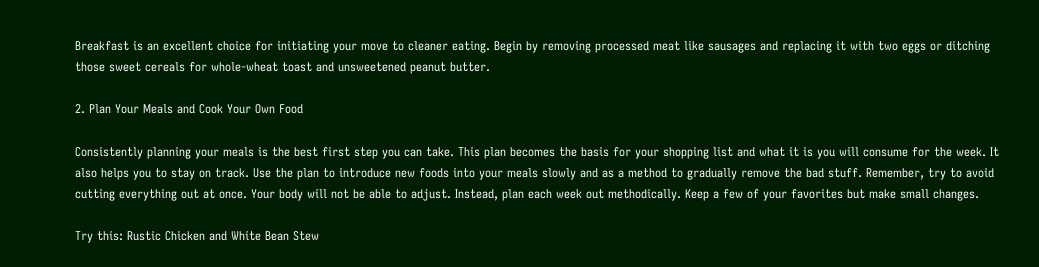Breakfast is an excellent choice for initiating your move to cleaner eating. Begin by removing processed meat like sausages and replacing it with two eggs or ditching those sweet cereals for whole-wheat toast and unsweetened peanut butter.

2. Plan Your Meals and Cook Your Own Food

Consistently planning your meals is the best first step you can take. This plan becomes the basis for your shopping list and what it is you will consume for the week. It also helps you to stay on track. Use the plan to introduce new foods into your meals slowly and as a method to gradually remove the bad stuff. Remember, try to avoid cutting everything out at once. Your body will not be able to adjust. Instead, plan each week out methodically. Keep a few of your favorites but make small changes.

Try this: Rustic Chicken and White Bean Stew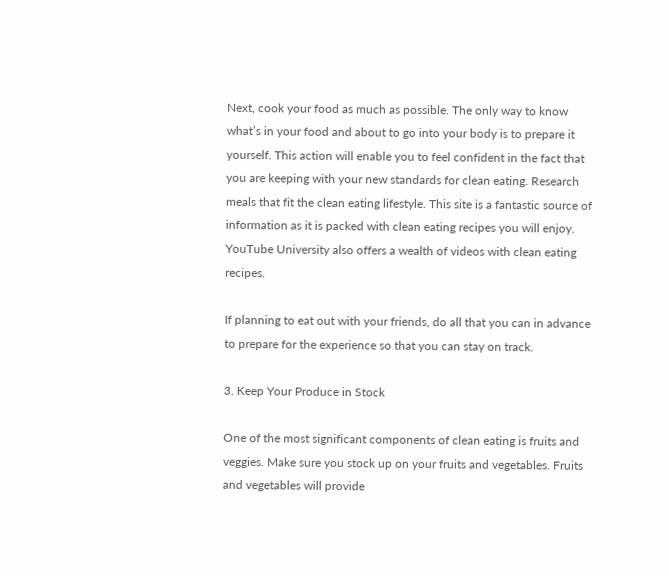Next, cook your food as much as possible. The only way to know what’s in your food and about to go into your body is to prepare it yourself. This action will enable you to feel confident in the fact that you are keeping with your new standards for clean eating. Research meals that fit the clean eating lifestyle. This site is a fantastic source of information as it is packed with clean eating recipes you will enjoy. YouTube University also offers a wealth of videos with clean eating recipes.

If planning to eat out with your friends, do all that you can in advance to prepare for the experience so that you can stay on track.

3. Keep Your Produce in Stock

One of the most significant components of clean eating is fruits and veggies. Make sure you stock up on your fruits and vegetables. Fruits and vegetables will provide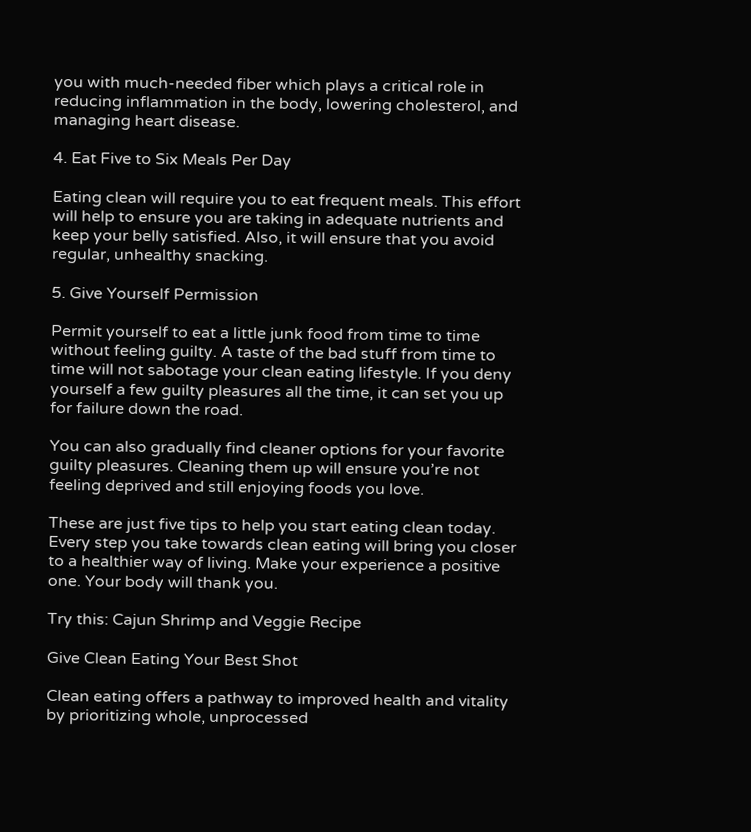you with much-needed fiber which plays a critical role in reducing inflammation in the body, lowering cholesterol, and managing heart disease.

4. Eat Five to Six Meals Per Day

Eating clean will require you to eat frequent meals. This effort will help to ensure you are taking in adequate nutrients and keep your belly satisfied. Also, it will ensure that you avoid regular, unhealthy snacking.

5. Give Yourself Permission

Permit yourself to eat a little junk food from time to time without feeling guilty. A taste of the bad stuff from time to time will not sabotage your clean eating lifestyle. If you deny yourself a few guilty pleasures all the time, it can set you up for failure down the road.

You can also gradually find cleaner options for your favorite guilty pleasures. Cleaning them up will ensure you’re not feeling deprived and still enjoying foods you love.

These are just five tips to help you start eating clean today. Every step you take towards clean eating will bring you closer to a healthier way of living. Make your experience a positive one. Your body will thank you.

Try this: Cajun Shrimp and Veggie Recipe

Give Clean Eating Your Best Shot

Clean eating offers a pathway to improved health and vitality by prioritizing whole, unprocessed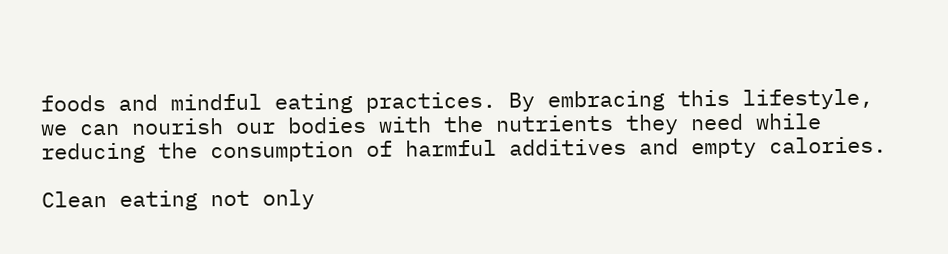foods and mindful eating practices. By embracing this lifestyle, we can nourish our bodies with the nutrients they need while reducing the consumption of harmful additives and empty calories.

Clean eating not only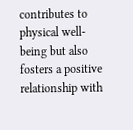contributes to physical well-being but also fosters a positive relationship with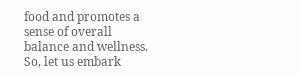food and promotes a sense of overall balance and wellness. So, let us embark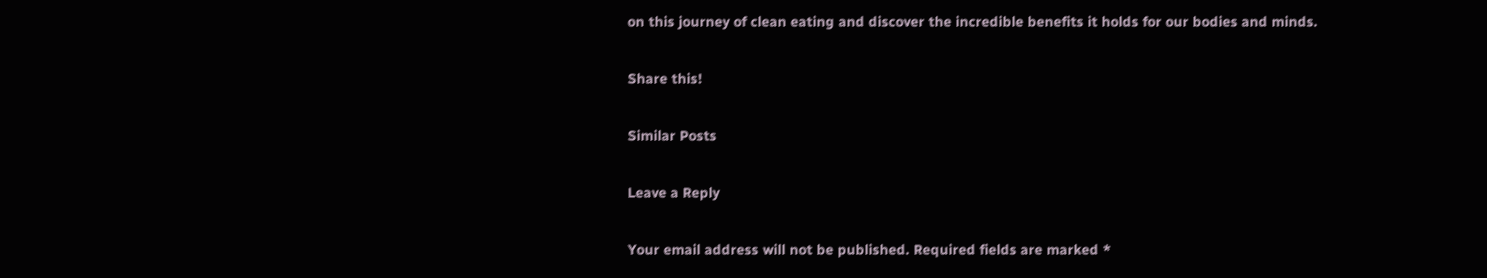on this journey of clean eating and discover the incredible benefits it holds for our bodies and minds.

Share this!

Similar Posts

Leave a Reply

Your email address will not be published. Required fields are marked *